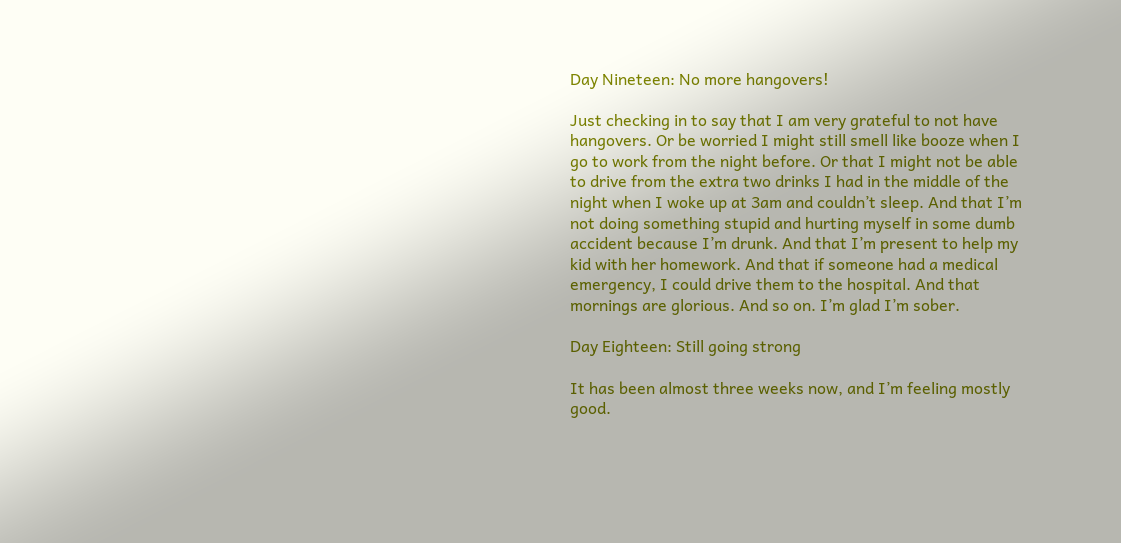Day Nineteen: No more hangovers!

Just checking in to say that I am very grateful to not have hangovers. Or be worried I might still smell like booze when I go to work from the night before. Or that I might not be able to drive from the extra two drinks I had in the middle of the night when I woke up at 3am and couldn’t sleep. And that I’m not doing something stupid and hurting myself in some dumb accident because I’m drunk. And that I’m present to help my kid with her homework. And that if someone had a medical emergency, I could drive them to the hospital. And that mornings are glorious. And so on. I’m glad I’m sober.

Day Eighteen: Still going strong

It has been almost three weeks now, and I’m feeling mostly good.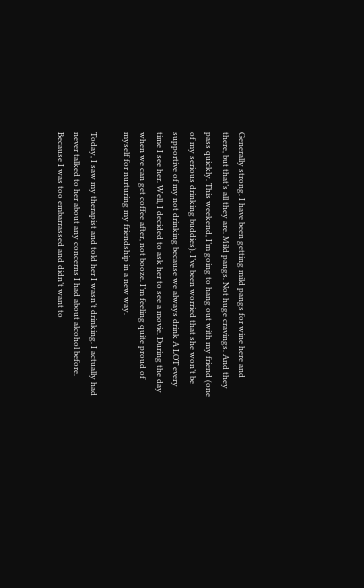Generally strong. I have been getting mild pangs for wine here and there, but that’s all they are. Mild pangs. Not huge cravings. And they pass quickly. This weekend, I’m going to hang out with my friend (one of my serious drinking buddies). I’ve been worried that she won’t be supportive of my not drinking because we always drink A LOT every time I see her. Well, I decided to ask her to see a movie. During the day when we can get coffee after, not booze. I’m feeling quite proud of myself for nurturing my friendship in a new way.

Today, I saw my therapist and told her I wasn’t drinking. I actually had never talked to her about any concerns I had about alcohol before. Because I was too embarrassed and didn’t want to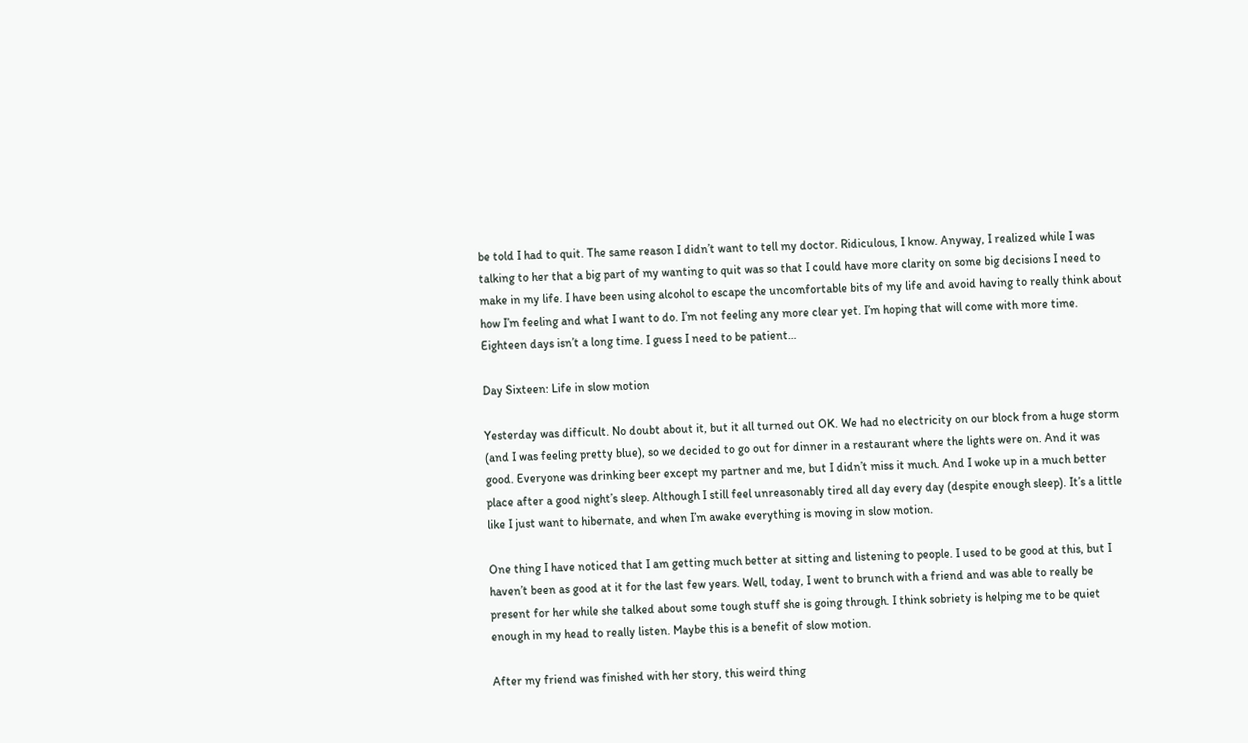be told I had to quit. The same reason I didn’t want to tell my doctor. Ridiculous, I know. Anyway, I realized while I was talking to her that a big part of my wanting to quit was so that I could have more clarity on some big decisions I need to make in my life. I have been using alcohol to escape the uncomfortable bits of my life and avoid having to really think about how I’m feeling and what I want to do. I’m not feeling any more clear yet. I’m hoping that will come with more time. Eighteen days isn’t a long time. I guess I need to be patient…

Day Sixteen: Life in slow motion

Yesterday was difficult. No doubt about it, but it all turned out OK. We had no electricity on our block from a huge storm (and I was feeling pretty blue), so we decided to go out for dinner in a restaurant where the lights were on. And it was good. Everyone was drinking beer except my partner and me, but I didn’t miss it much. And I woke up in a much better place after a good night’s sleep. Although I still feel unreasonably tired all day every day (despite enough sleep). It’s a little like I just want to hibernate, and when I’m awake everything is moving in slow motion.

One thing I have noticed that I am getting much better at sitting and listening to people. I used to be good at this, but I haven’t been as good at it for the last few years. Well, today, I went to brunch with a friend and was able to really be present for her while she talked about some tough stuff she is going through. I think sobriety is helping me to be quiet enough in my head to really listen. Maybe this is a benefit of slow motion.

After my friend was finished with her story, this weird thing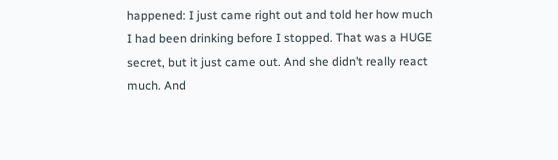happened: I just came right out and told her how much I had been drinking before I stopped. That was a HUGE secret, but it just came out. And she didn’t really react much. And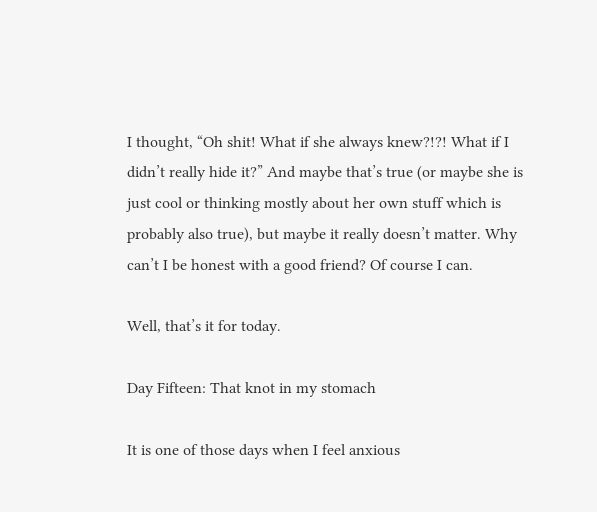I thought, “Oh shit! What if she always knew?!?! What if I didn’t really hide it?” And maybe that’s true (or maybe she is just cool or thinking mostly about her own stuff which is probably also true), but maybe it really doesn’t matter. Why can’t I be honest with a good friend? Of course I can.

Well, that’s it for today.

Day Fifteen: That knot in my stomach

It is one of those days when I feel anxious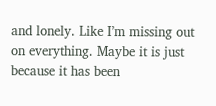and lonely. Like I’m missing out on everything. Maybe it is just because it has been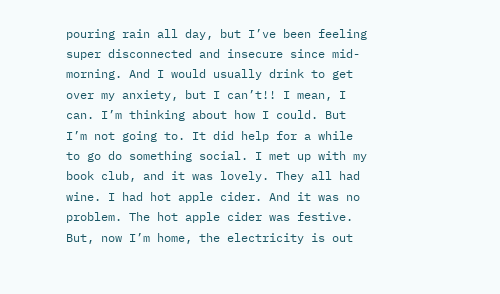pouring rain all day, but I’ve been feeling super disconnected and insecure since mid-morning. And I would usually drink to get over my anxiety, but I can’t!! I mean, I can. I’m thinking about how I could. But I’m not going to. It did help for a while to go do something social. I met up with my book club, and it was lovely. They all had wine. I had hot apple cider. And it was no problem. The hot apple cider was festive. But, now I’m home, the electricity is out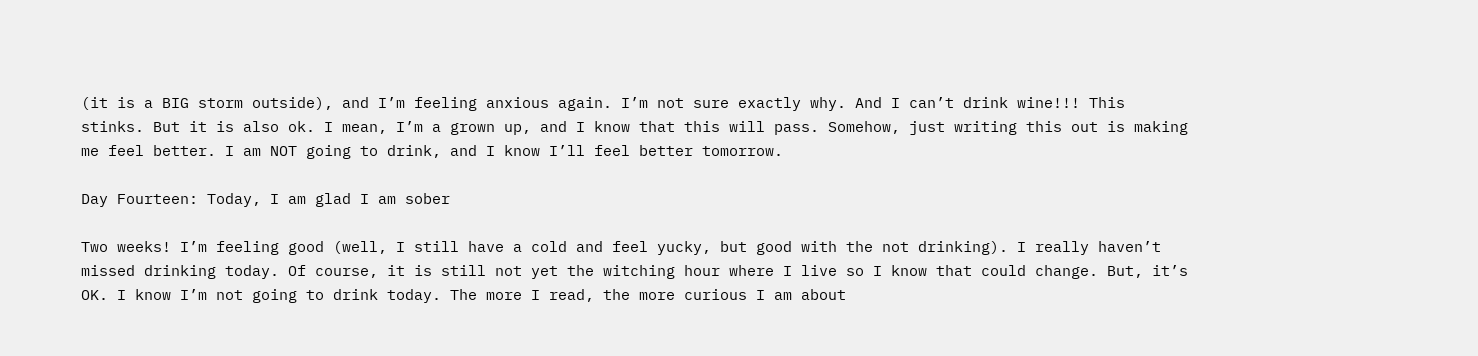(it is a BIG storm outside), and I’m feeling anxious again. I’m not sure exactly why. And I can’t drink wine!!! This stinks. But it is also ok. I mean, I’m a grown up, and I know that this will pass. Somehow, just writing this out is making me feel better. I am NOT going to drink, and I know I’ll feel better tomorrow.

Day Fourteen: Today, I am glad I am sober

Two weeks! I’m feeling good (well, I still have a cold and feel yucky, but good with the not drinking). I really haven’t missed drinking today. Of course, it is still not yet the witching hour where I live so I know that could change. But, it’s OK. I know I’m not going to drink today. The more I read, the more curious I am about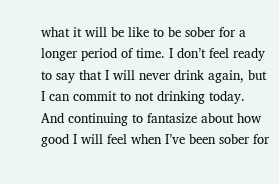what it will be like to be sober for a longer period of time. I don’t feel ready to say that I will never drink again, but I can commit to not drinking today. And continuing to fantasize about how good I will feel when I’ve been sober for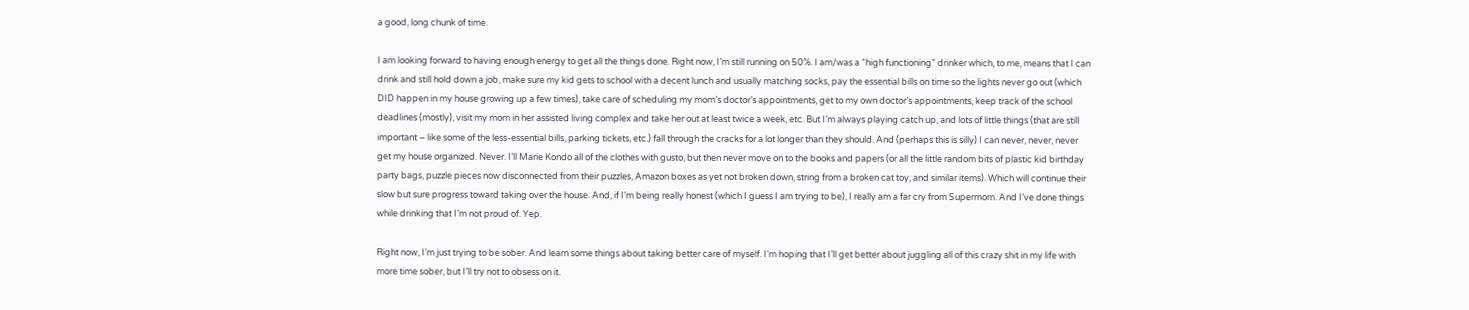a good, long chunk of time.

I am looking forward to having enough energy to get all the things done. Right now, I’m still running on 50%. I am/was a “high functioning” drinker which, to me, means that I can drink and still hold down a job, make sure my kid gets to school with a decent lunch and usually matching socks, pay the essential bills on time so the lights never go out (which DID happen in my house growing up a few times), take care of scheduling my mom’s doctor’s appointments, get to my own doctor’s appointments, keep track of the school deadlines (mostly), visit my mom in her assisted living complex and take her out at least twice a week, etc. But I’m always playing catch up, and lots of little things (that are still important – like some of the less-essential bills, parking tickets, etc.) fall through the cracks for a lot longer than they should. And (perhaps this is silly) I can never, never, never get my house organized. Never. I’ll Marie Kondo all of the clothes with gusto, but then never move on to the books and papers (or all the little random bits of plastic kid birthday party bags, puzzle pieces now disconnected from their puzzles, Amazon boxes as yet not broken down, string from a broken cat toy, and similar items). Which will continue their slow but sure progress toward taking over the house. And, if I’m being really honest (which I guess I am trying to be), I really am a far cry from Supermom. And I’ve done things while drinking that I’m not proud of. Yep.

Right now, I’m just trying to be sober. And learn some things about taking better care of myself. I’m hoping that I’ll get better about juggling all of this crazy shit in my life with more time sober, but I’ll try not to obsess on it.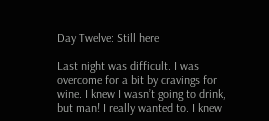Day Twelve: Still here

Last night was difficult. I was overcome for a bit by cravings for wine. I knew I wasn’t going to drink, but man! I really wanted to. I knew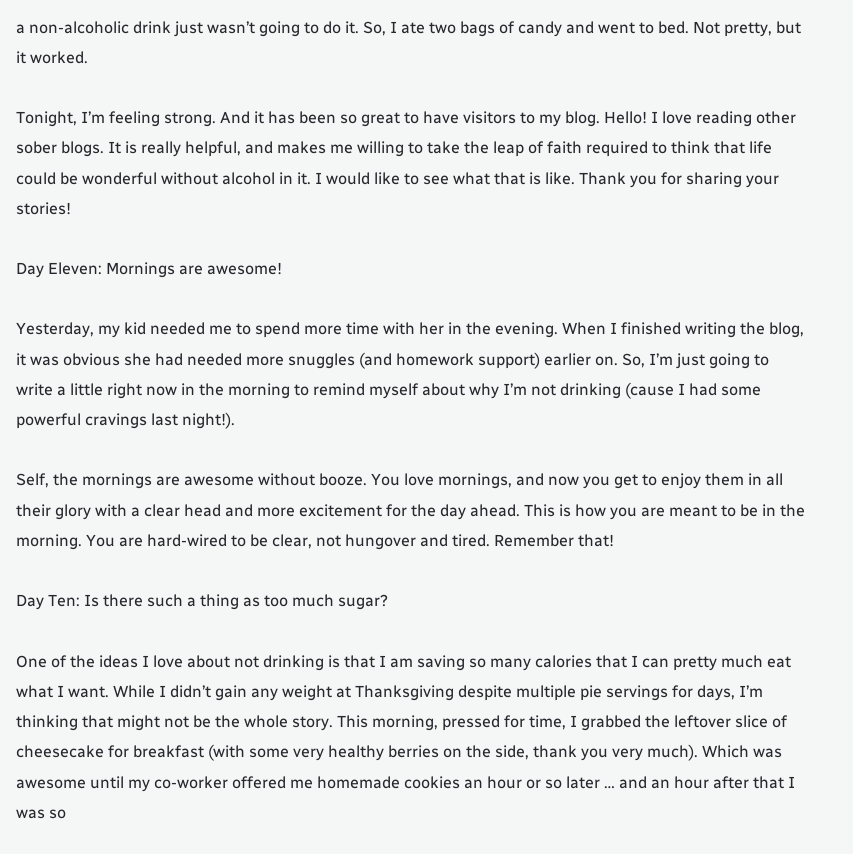a non-alcoholic drink just wasn’t going to do it. So, I ate two bags of candy and went to bed. Not pretty, but it worked.

Tonight, I’m feeling strong. And it has been so great to have visitors to my blog. Hello! I love reading other sober blogs. It is really helpful, and makes me willing to take the leap of faith required to think that life could be wonderful without alcohol in it. I would like to see what that is like. Thank you for sharing your stories!

Day Eleven: Mornings are awesome!

Yesterday, my kid needed me to spend more time with her in the evening. When I finished writing the blog, it was obvious she had needed more snuggles (and homework support) earlier on. So, I’m just going to write a little right now in the morning to remind myself about why I’m not drinking (cause I had some powerful cravings last night!).

Self, the mornings are awesome without booze. You love mornings, and now you get to enjoy them in all their glory with a clear head and more excitement for the day ahead. This is how you are meant to be in the morning. You are hard-wired to be clear, not hungover and tired. Remember that!

Day Ten: Is there such a thing as too much sugar?

One of the ideas I love about not drinking is that I am saving so many calories that I can pretty much eat what I want. While I didn’t gain any weight at Thanksgiving despite multiple pie servings for days, I’m thinking that might not be the whole story. This morning, pressed for time, I grabbed the leftover slice of cheesecake for breakfast (with some very healthy berries on the side, thank you very much). Which was awesome until my co-worker offered me homemade cookies an hour or so later … and an hour after that I was so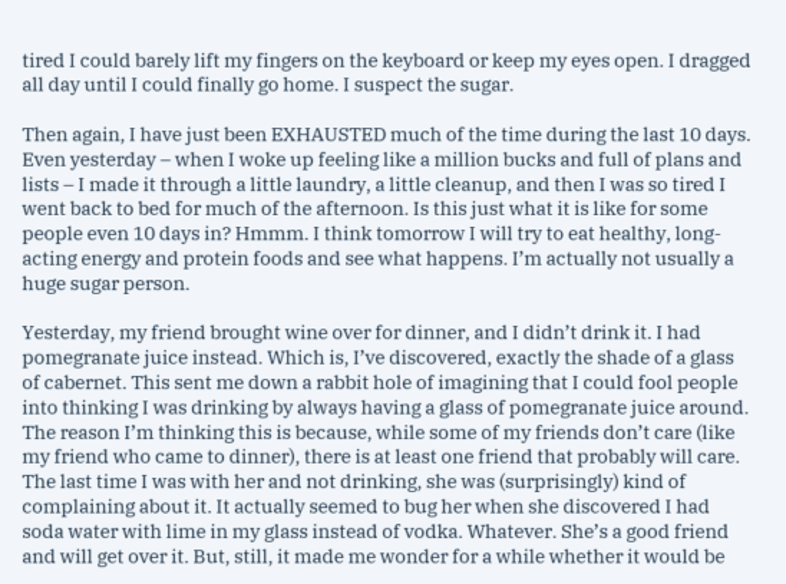tired I could barely lift my fingers on the keyboard or keep my eyes open. I dragged all day until I could finally go home. I suspect the sugar.

Then again, I have just been EXHAUSTED much of the time during the last 10 days. Even yesterday – when I woke up feeling like a million bucks and full of plans and lists – I made it through a little laundry, a little cleanup, and then I was so tired I went back to bed for much of the afternoon. Is this just what it is like for some people even 10 days in? Hmmm. I think tomorrow I will try to eat healthy, long-acting energy and protein foods and see what happens. I’m actually not usually a huge sugar person.

Yesterday, my friend brought wine over for dinner, and I didn’t drink it. I had pomegranate juice instead. Which is, I’ve discovered, exactly the shade of a glass of cabernet. This sent me down a rabbit hole of imagining that I could fool people into thinking I was drinking by always having a glass of pomegranate juice around. The reason I’m thinking this is because, while some of my friends don’t care (like my friend who came to dinner), there is at least one friend that probably will care. The last time I was with her and not drinking, she was (surprisingly) kind of complaining about it. It actually seemed to bug her when she discovered I had soda water with lime in my glass instead of vodka. Whatever. She’s a good friend and will get over it. But, still, it made me wonder for a while whether it would be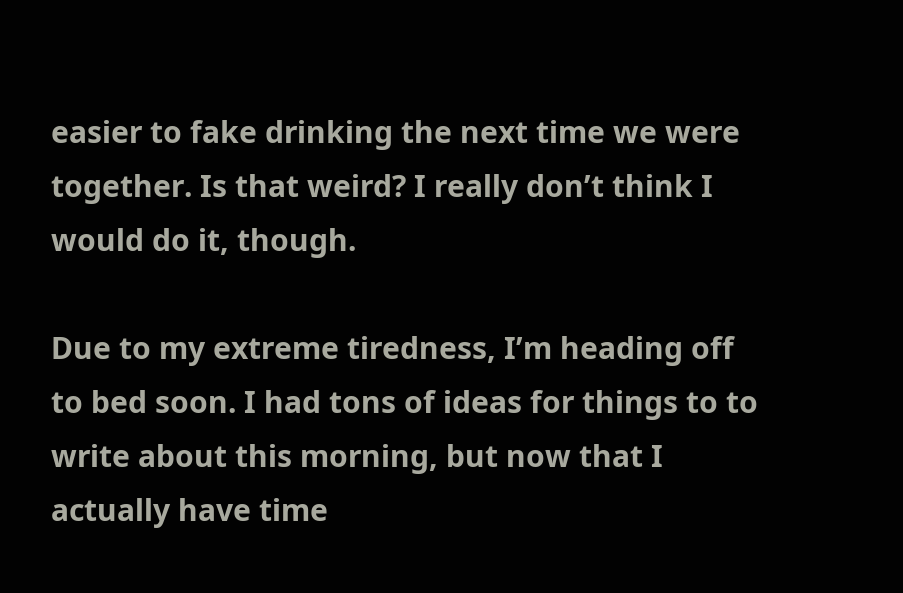easier to fake drinking the next time we were together. Is that weird? I really don’t think I would do it, though.

Due to my extreme tiredness, I’m heading off to bed soon. I had tons of ideas for things to to write about this morning, but now that I actually have time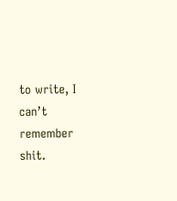to write, I can’t remember shit.